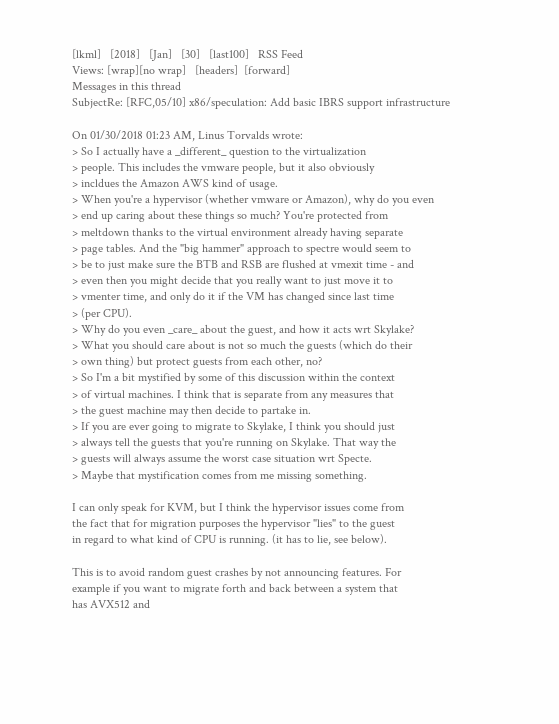[lkml]   [2018]   [Jan]   [30]   [last100]   RSS Feed
Views: [wrap][no wrap]   [headers]  [forward]
Messages in this thread
SubjectRe: [RFC,05/10] x86/speculation: Add basic IBRS support infrastructure

On 01/30/2018 01:23 AM, Linus Torvalds wrote:
> So I actually have a _different_ question to the virtualization
> people. This includes the vmware people, but it also obviously
> incldues the Amazon AWS kind of usage.
> When you're a hypervisor (whether vmware or Amazon), why do you even
> end up caring about these things so much? You're protected from
> meltdown thanks to the virtual environment already having separate
> page tables. And the "big hammer" approach to spectre would seem to
> be to just make sure the BTB and RSB are flushed at vmexit time - and
> even then you might decide that you really want to just move it to
> vmenter time, and only do it if the VM has changed since last time
> (per CPU).
> Why do you even _care_ about the guest, and how it acts wrt Skylake?
> What you should care about is not so much the guests (which do their
> own thing) but protect guests from each other, no?
> So I'm a bit mystified by some of this discussion within the context
> of virtual machines. I think that is separate from any measures that
> the guest machine may then decide to partake in.
> If you are ever going to migrate to Skylake, I think you should just
> always tell the guests that you're running on Skylake. That way the
> guests will always assume the worst case situation wrt Specte.
> Maybe that mystification comes from me missing something.

I can only speak for KVM, but I think the hypervisor issues come from
the fact that for migration purposes the hypervisor "lies" to the guest
in regard to what kind of CPU is running. (it has to lie, see below).

This is to avoid random guest crashes by not announcing features. For
example if you want to migrate forth and back between a system that
has AVX512 and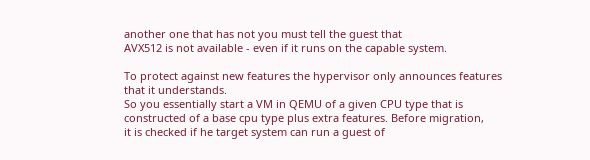another one that has not you must tell the guest that
AVX512 is not available - even if it runs on the capable system.

To protect against new features the hypervisor only announces features
that it understands.
So you essentially start a VM in QEMU of a given CPU type that is
constructed of a base cpu type plus extra features. Before migration,
it is checked if he target system can run a guest of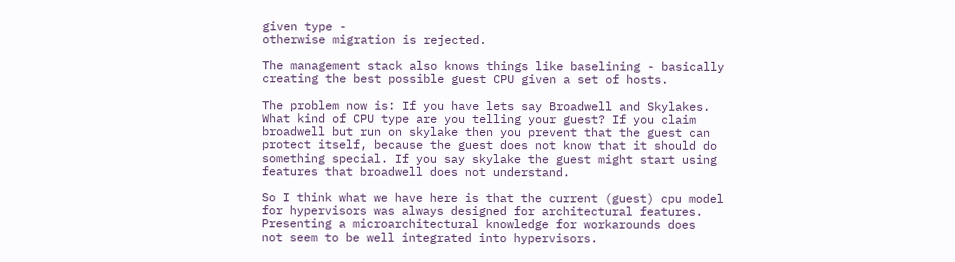given type -
otherwise migration is rejected.

The management stack also knows things like baselining - basically
creating the best possible guest CPU given a set of hosts.

The problem now is: If you have lets say Broadwell and Skylakes.
What kind of CPU type are you telling your guest? If you claim
broadwell but run on skylake then you prevent that the guest can
protect itself, because the guest does not know that it should do
something special. If you say skylake the guest might start using
features that broadwell does not understand.

So I think what we have here is that the current (guest) cpu model
for hypervisors was always designed for architectural features.
Presenting a microarchitectural knowledge for workarounds does
not seem to be well integrated into hypervisors.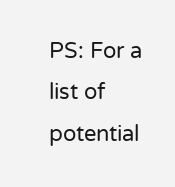PS: For a list of potential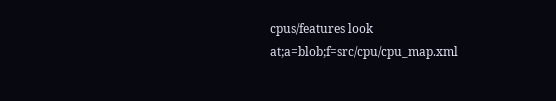cpus/features look at;a=blob;f=src/cpu/cpu_map.xml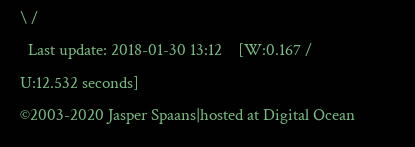\ /
  Last update: 2018-01-30 13:12    [W:0.167 / U:12.532 seconds]
©2003-2020 Jasper Spaans|hosted at Digital Ocean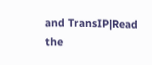and TransIP|Read the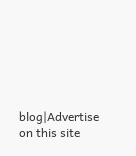blog|Advertise on this site